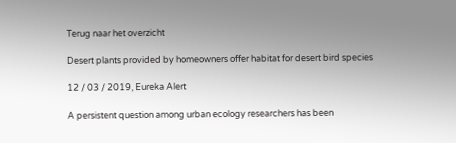Terug naar het overzicht

Desert plants provided by homeowners offer habitat for desert bird species

12 / 03 / 2019, Eureka Alert

A persistent question among urban ecology researchers has been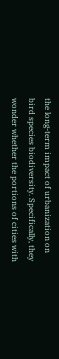the long-term impact of urbanization on bird species biodiversity. Specifically, they wonder whether the portions of cities with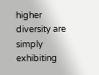higher diversity are simply exhibiting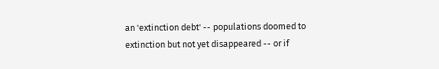an 'extinction debt' -- populations doomed to extinction but not yet disappeared -- or if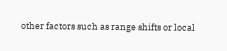other factors such as range shifts or local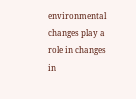environmental changes play a role in changes in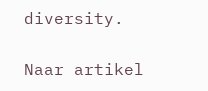diversity.

Naar artikel